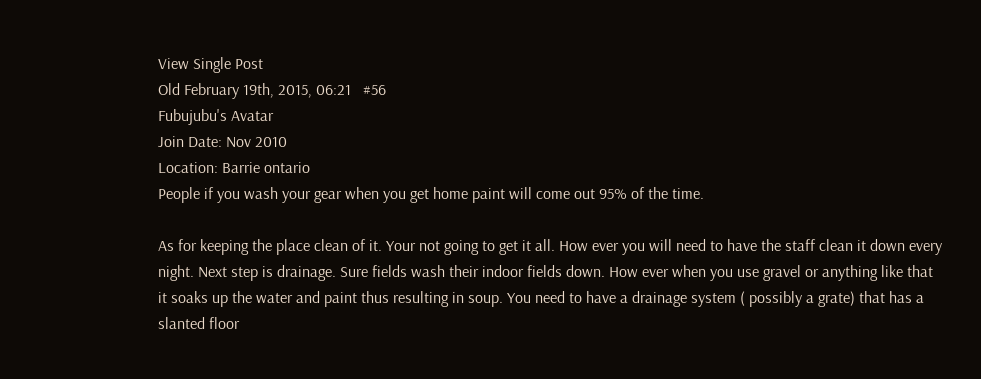View Single Post
Old February 19th, 2015, 06:21   #56
Fubujubu's Avatar
Join Date: Nov 2010
Location: Barrie ontario
People if you wash your gear when you get home paint will come out 95% of the time.

As for keeping the place clean of it. Your not going to get it all. How ever you will need to have the staff clean it down every night. Next step is drainage. Sure fields wash their indoor fields down. How ever when you use gravel or anything like that it soaks up the water and paint thus resulting in soup. You need to have a drainage system ( possibly a grate) that has a slanted floor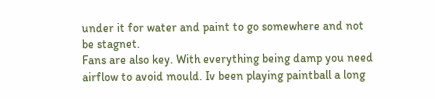under it for water and paint to go somewhere and not be stagnet.
Fans are also key. With everything being damp you need airflow to avoid mould. Iv been playing paintball a long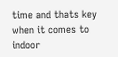time and thats key when it comes to indoor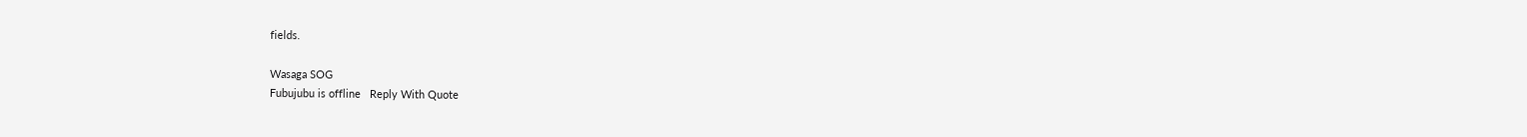fields.

Wasaga SOG
Fubujubu is offline   Reply With Quote